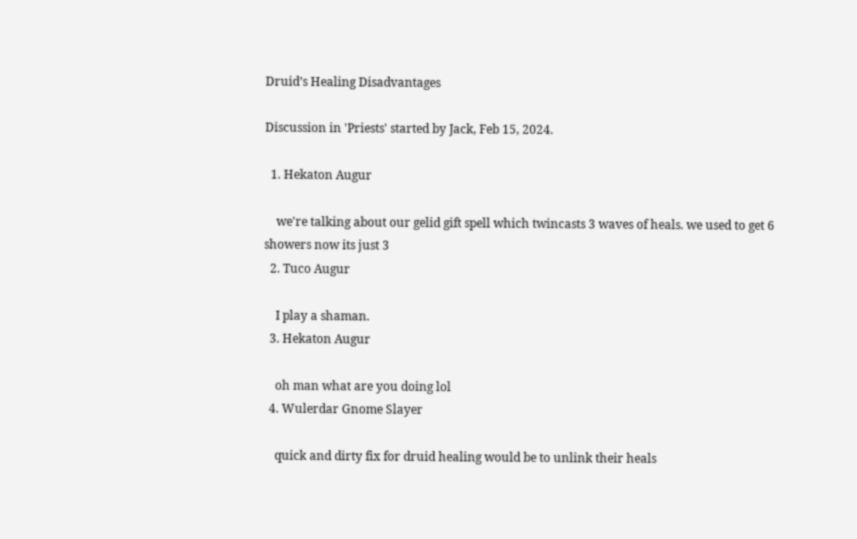Druid’s Healing Disadvantages

Discussion in 'Priests' started by Jack, Feb 15, 2024.

  1. Hekaton Augur

    we're talking about our gelid gift spell which twincasts 3 waves of heals. we used to get 6 showers now its just 3
  2. Tuco Augur

    I play a shaman.
  3. Hekaton Augur

    oh man what are you doing lol
  4. Wulerdar Gnome Slayer

    quick and dirty fix for druid healing would be to unlink their heals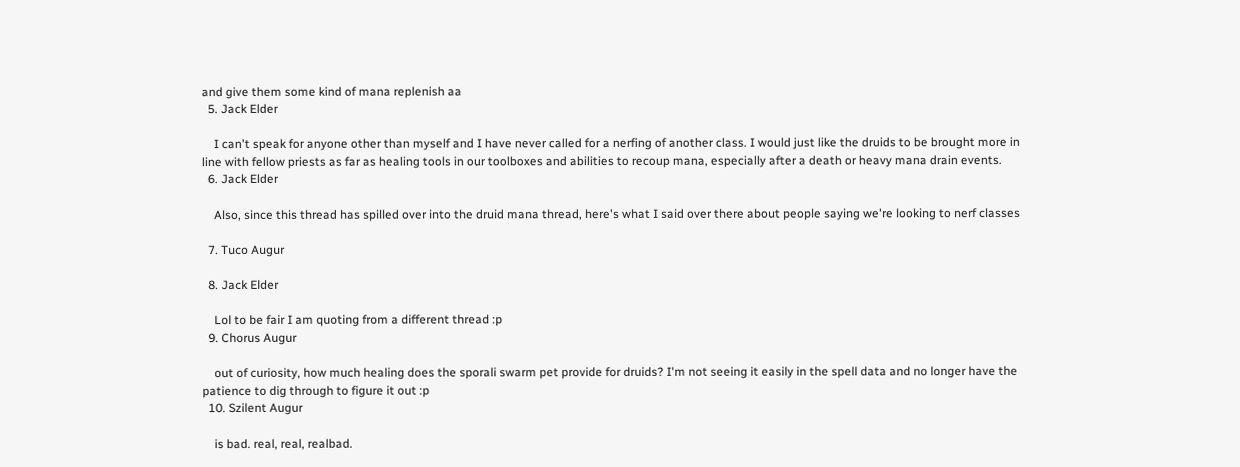and give them some kind of mana replenish aa
  5. Jack Elder

    I can't speak for anyone other than myself and I have never called for a nerfing of another class. I would just like the druids to be brought more in line with fellow priests as far as healing tools in our toolboxes and abilities to recoup mana, especially after a death or heavy mana drain events.
  6. Jack Elder

    Also, since this thread has spilled over into the druid mana thread, here's what I said over there about people saying we're looking to nerf classes

  7. Tuco Augur

  8. Jack Elder

    Lol to be fair I am quoting from a different thread :p
  9. Chorus Augur

    out of curiosity, how much healing does the sporali swarm pet provide for druids? I'm not seeing it easily in the spell data and no longer have the patience to dig through to figure it out :p
  10. Szilent Augur

    is bad. real, real, realbad.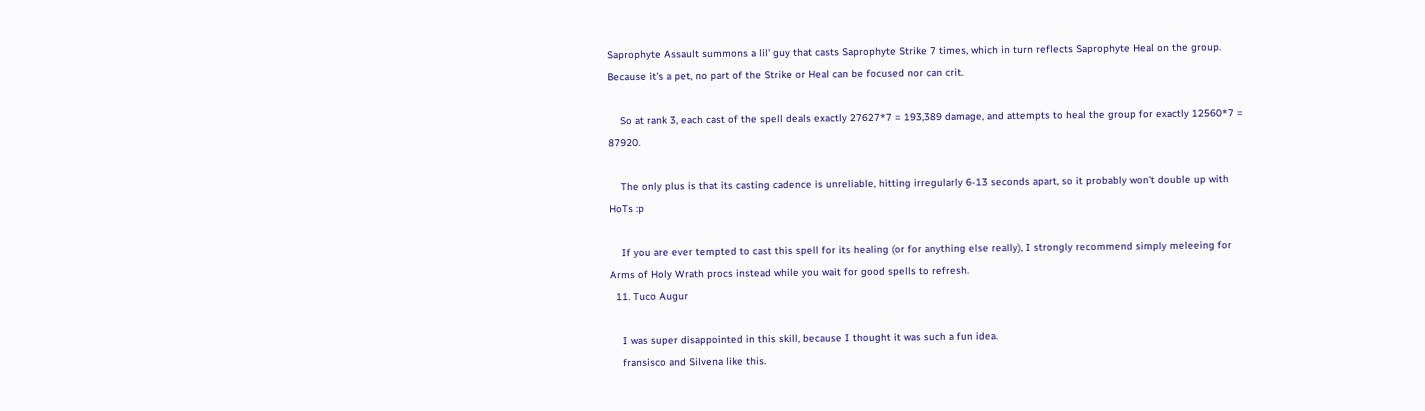Saprophyte Assault summons a lil' guy that casts Saprophyte Strike 7 times, which in turn reflects Saprophyte Heal on the group. Because it's a pet, no part of the Strike or Heal can be focused nor can crit.

    So at rank 3, each cast of the spell deals exactly 27627*7 = 193,389 damage, and attempts to heal the group for exactly 12560*7 = 87920.

    The only plus is that its casting cadence is unreliable, hitting irregularly 6-13 seconds apart, so it probably won't double up with HoTs :p

    If you are ever tempted to cast this spell for its healing (or for anything else really), I strongly recommend simply meleeing for Arms of Holy Wrath procs instead while you wait for good spells to refresh.
  11. Tuco Augur

    I was super disappointed in this skill, because I thought it was such a fun idea.
    fransisco and Silvena like this.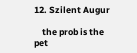12. Szilent Augur

    the prob is the pet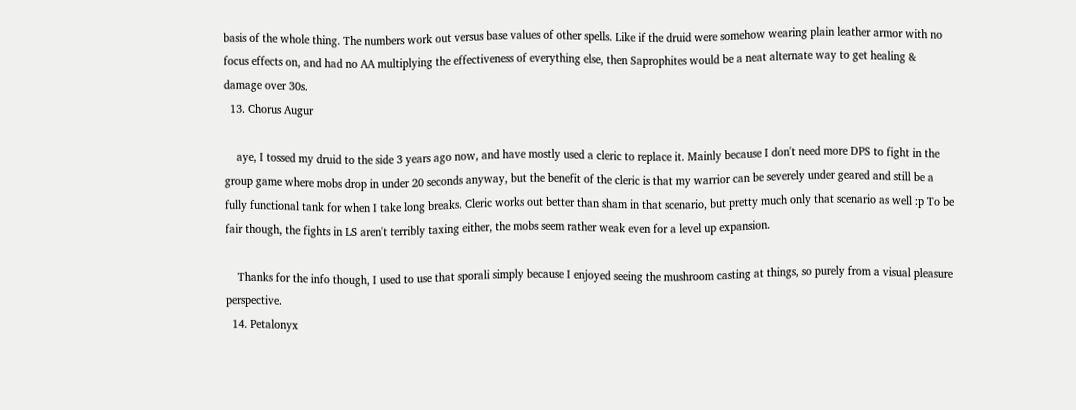basis of the whole thing. The numbers work out versus base values of other spells. Like if the druid were somehow wearing plain leather armor with no focus effects on, and had no AA multiplying the effectiveness of everything else, then Saprophites would be a neat alternate way to get healing & damage over 30s.
  13. Chorus Augur

    aye, I tossed my druid to the side 3 years ago now, and have mostly used a cleric to replace it. Mainly because I don't need more DPS to fight in the group game where mobs drop in under 20 seconds anyway, but the benefit of the cleric is that my warrior can be severely under geared and still be a fully functional tank for when I take long breaks. Cleric works out better than sham in that scenario, but pretty much only that scenario as well :p To be fair though, the fights in LS aren't terribly taxing either, the mobs seem rather weak even for a level up expansion.

    Thanks for the info though, I used to use that sporali simply because I enjoyed seeing the mushroom casting at things, so purely from a visual pleasure perspective.
  14. Petalonyx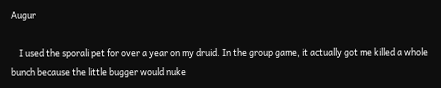Augur

    I used the sporali pet for over a year on my druid. In the group game, it actually got me killed a whole bunch because the little bugger would nuke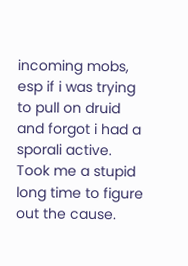incoming mobs, esp if i was trying to pull on druid and forgot i had a sporali active. Took me a stupid long time to figure out the cause.